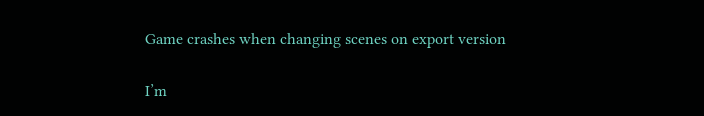Game crashes when changing scenes on export version

I’m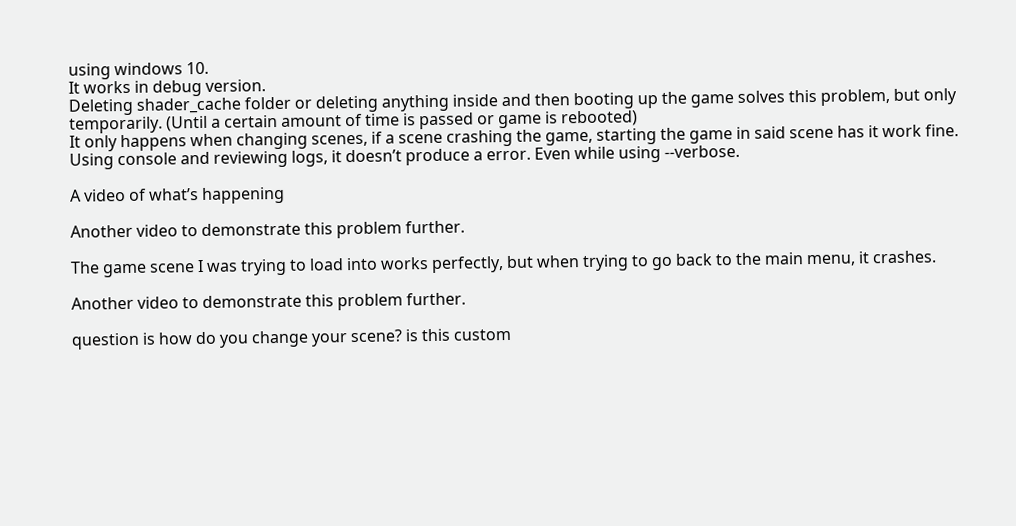using windows 10.
It works in debug version.
Deleting shader_cache folder or deleting anything inside and then booting up the game solves this problem, but only temporarily. (Until a certain amount of time is passed or game is rebooted)
It only happens when changing scenes, if a scene crashing the game, starting the game in said scene has it work fine.
Using console and reviewing logs, it doesn’t produce a error. Even while using --verbose.

A video of what’s happening

Another video to demonstrate this problem further.

The game scene I was trying to load into works perfectly, but when trying to go back to the main menu, it crashes.

Another video to demonstrate this problem further.

question is how do you change your scene? is this custom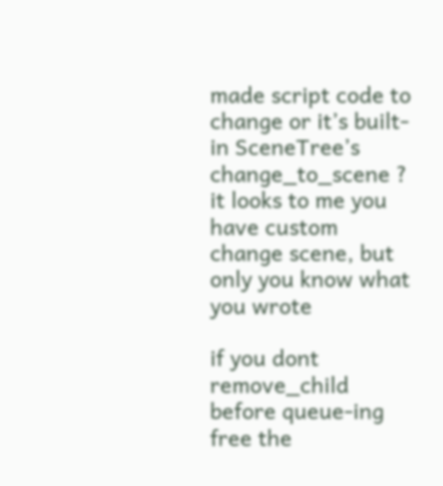made script code to change or it’s built-in SceneTree’s change_to_scene ?
it looks to me you have custom change scene, but only you know what you wrote

if you dont remove_child before queue-ing free the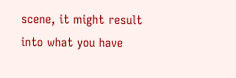scene, it might result into what you have